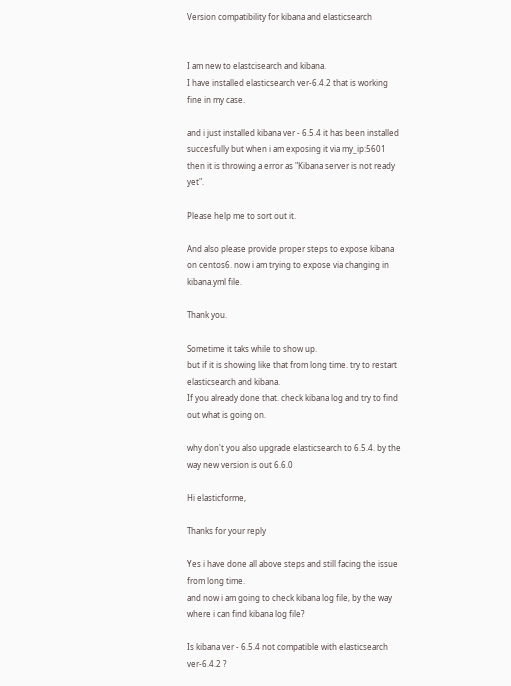Version compatibility for kibana and elasticsearch


I am new to elastcisearch and kibana.
I have installed elasticsearch ver-6.4.2 that is working fine in my case.

and i just installed kibana ver - 6.5.4 it has been installed succesfully but when i am exposing it via my_ip:5601 then it is throwing a error as "Kibana server is not ready yet".

Please help me to sort out it.

And also please provide proper steps to expose kibana on centos6. now i am trying to expose via changing in kibana.yml file.

Thank you.

Sometime it taks while to show up.
but if it is showing like that from long time. try to restart elasticsearch and kibana.
If you already done that. check kibana log and try to find out what is going on.

why don't you also upgrade elasticsearch to 6.5.4. by the way new version is out 6.6.0

Hi elasticforme,

Thanks for your reply

Yes i have done all above steps and still facing the issue from long time.
and now i am going to check kibana log file, by the way where i can find kibana log file?

Is kibana ver - 6.5.4 not compatible with elasticsearch ver-6.4.2 ?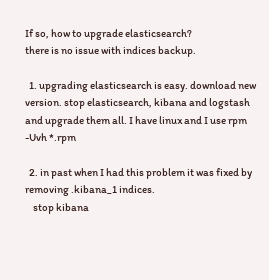If so, how to upgrade elasticsearch?
there is no issue with indices backup.

  1. upgrading elasticsearch is easy. download new version. stop elasticsearch, kibana and logstash and upgrade them all. I have linux and I use rpm -Uvh *.rpm

  2. in past when I had this problem it was fixed by removing .kibana_1 indices.
    stop kibana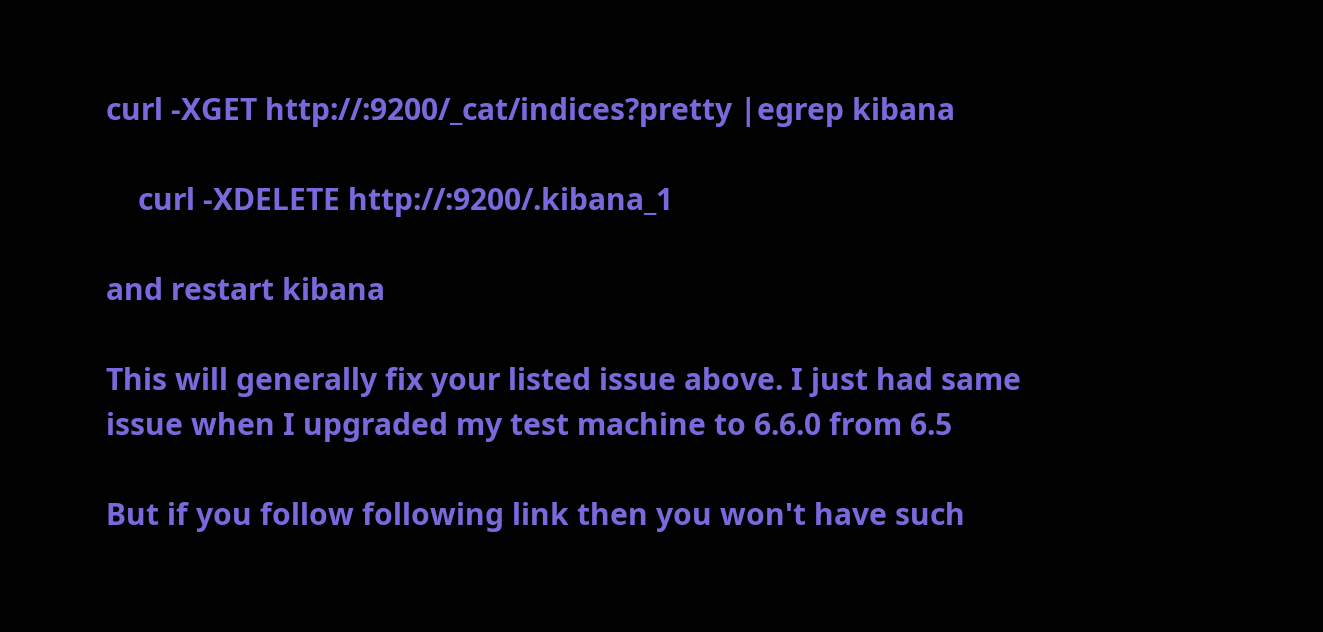curl -XGET http://:9200/_cat/indices?pretty |egrep kibana

    curl -XDELETE http://:9200/.kibana_1

and restart kibana

This will generally fix your listed issue above. I just had same issue when I upgraded my test machine to 6.6.0 from 6.5

But if you follow following link then you won't have such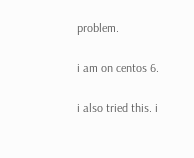problem.

i am on centos 6.

i also tried this. i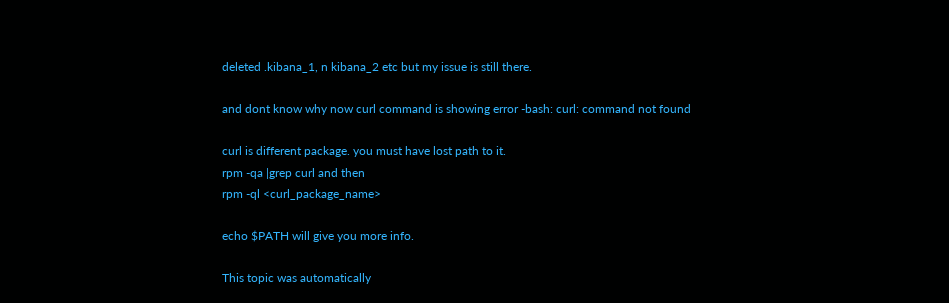deleted .kibana_1, n kibana_2 etc but my issue is still there.

and dont know why now curl command is showing error -bash: curl: command not found

curl is different package. you must have lost path to it.
rpm -qa |grep curl and then
rpm -ql <curl_package_name>

echo $PATH will give you more info.

This topic was automatically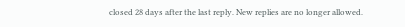closed 28 days after the last reply. New replies are no longer allowed.